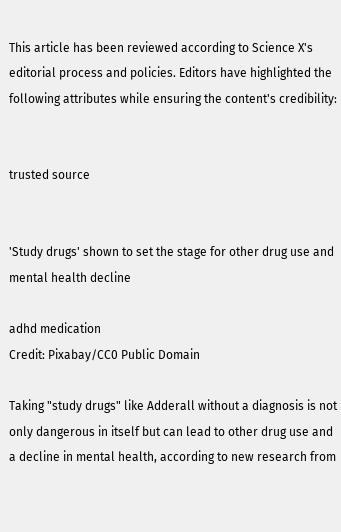This article has been reviewed according to Science X's editorial process and policies. Editors have highlighted the following attributes while ensuring the content's credibility:


trusted source


'Study drugs' shown to set the stage for other drug use and mental health decline

adhd medication
Credit: Pixabay/CC0 Public Domain

Taking "study drugs" like Adderall without a diagnosis is not only dangerous in itself but can lead to other drug use and a decline in mental health, according to new research from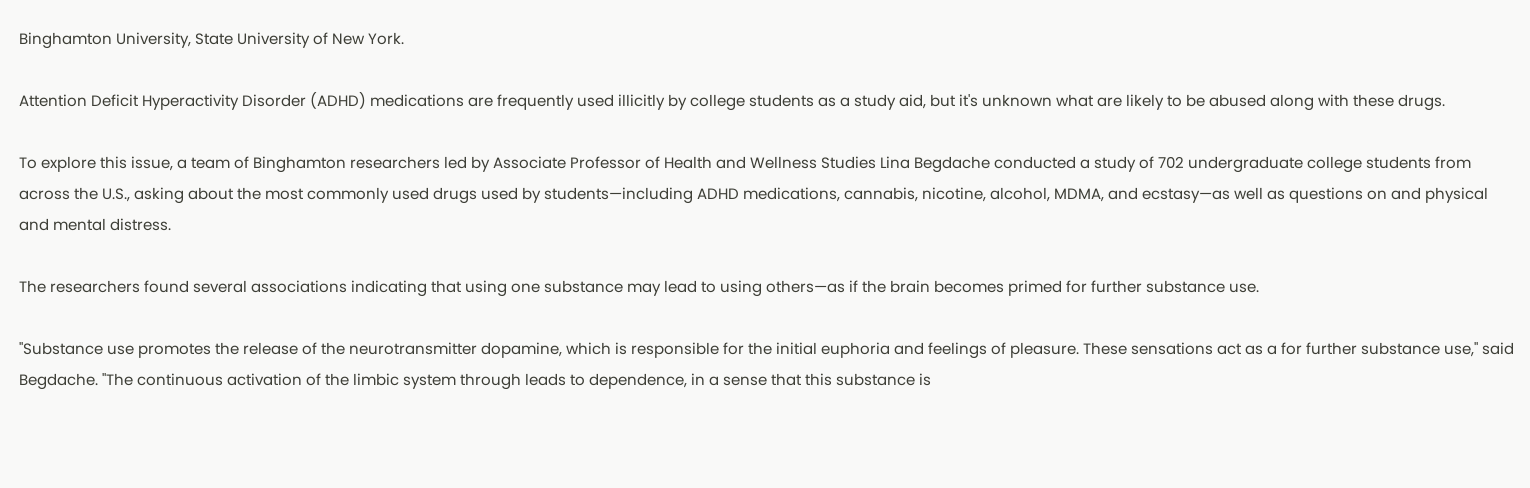Binghamton University, State University of New York.

Attention Deficit Hyperactivity Disorder (ADHD) medications are frequently used illicitly by college students as a study aid, but it's unknown what are likely to be abused along with these drugs.

To explore this issue, a team of Binghamton researchers led by Associate Professor of Health and Wellness Studies Lina Begdache conducted a study of 702 undergraduate college students from across the U.S., asking about the most commonly used drugs used by students—including ADHD medications, cannabis, nicotine, alcohol, MDMA, and ecstasy—as well as questions on and physical and mental distress.

The researchers found several associations indicating that using one substance may lead to using others—as if the brain becomes primed for further substance use.

"Substance use promotes the release of the neurotransmitter dopamine, which is responsible for the initial euphoria and feelings of pleasure. These sensations act as a for further substance use," said Begdache. "The continuous activation of the limbic system through leads to dependence, in a sense that this substance is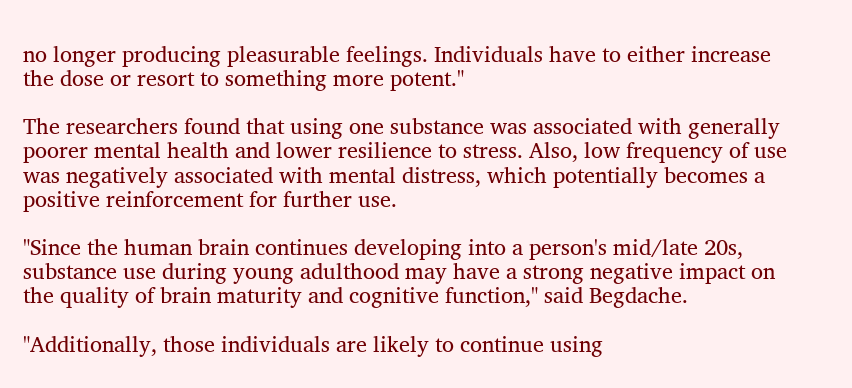no longer producing pleasurable feelings. Individuals have to either increase the dose or resort to something more potent."

The researchers found that using one substance was associated with generally poorer mental health and lower resilience to stress. Also, low frequency of use was negatively associated with mental distress, which potentially becomes a positive reinforcement for further use.

"Since the human brain continues developing into a person's mid/late 20s, substance use during young adulthood may have a strong negative impact on the quality of brain maturity and cognitive function," said Begdache.

"Additionally, those individuals are likely to continue using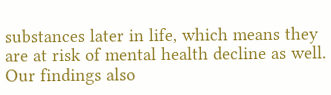substances later in life, which means they are at risk of mental health decline as well. Our findings also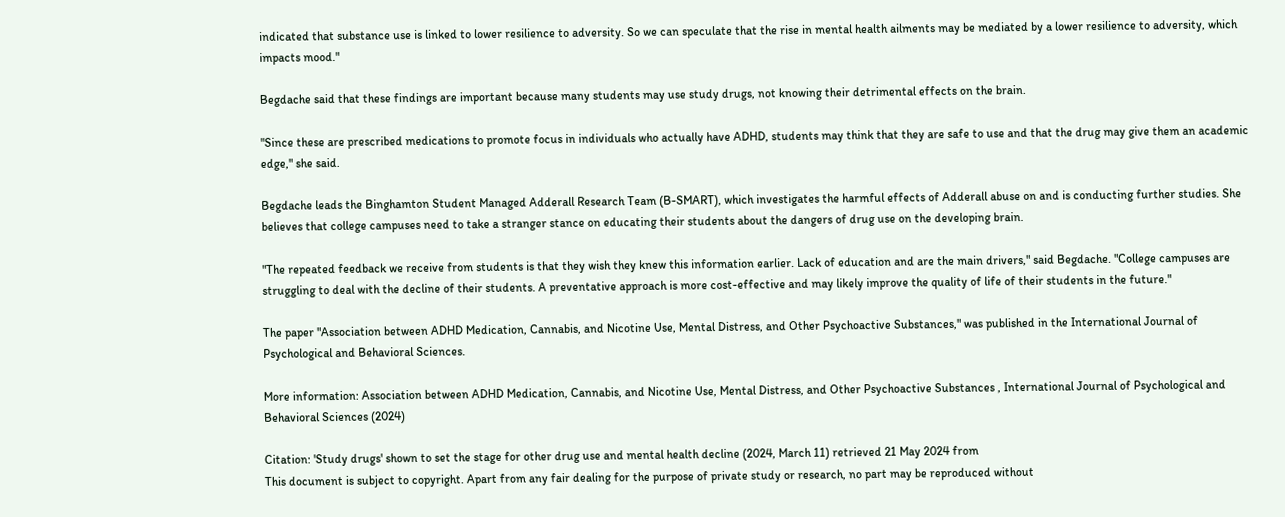indicated that substance use is linked to lower resilience to adversity. So we can speculate that the rise in mental health ailments may be mediated by a lower resilience to adversity, which impacts mood."

Begdache said that these findings are important because many students may use study drugs, not knowing their detrimental effects on the brain.

"Since these are prescribed medications to promote focus in individuals who actually have ADHD, students may think that they are safe to use and that the drug may give them an academic edge," she said.

Begdache leads the Binghamton Student Managed Adderall Research Team (B-SMART), which investigates the harmful effects of Adderall abuse on and is conducting further studies. She believes that college campuses need to take a stranger stance on educating their students about the dangers of drug use on the developing brain.

"The repeated feedback we receive from students is that they wish they knew this information earlier. Lack of education and are the main drivers," said Begdache. "College campuses are struggling to deal with the decline of their students. A preventative approach is more cost-effective and may likely improve the quality of life of their students in the future."

The paper "Association between ADHD Medication, Cannabis, and Nicotine Use, Mental Distress, and Other Psychoactive Substances," was published in the International Journal of Psychological and Behavioral Sciences.

More information: Association between ADHD Medication, Cannabis, and Nicotine Use, Mental Distress, and Other Psychoactive Substances , International Journal of Psychological and Behavioral Sciences (2024)

Citation: 'Study drugs' shown to set the stage for other drug use and mental health decline (2024, March 11) retrieved 21 May 2024 from
This document is subject to copyright. Apart from any fair dealing for the purpose of private study or research, no part may be reproduced without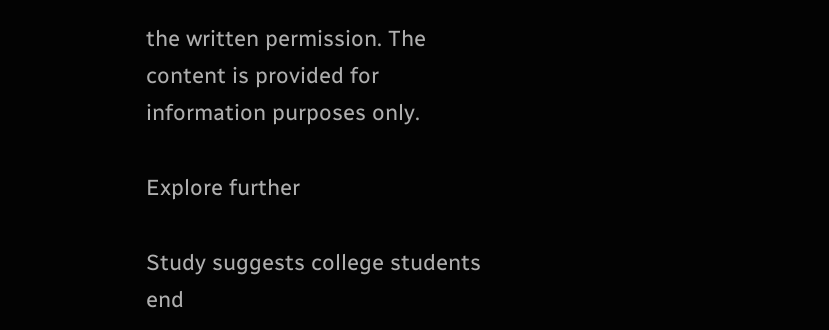the written permission. The content is provided for information purposes only.

Explore further

Study suggests college students end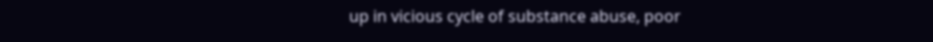up in vicious cycle of substance abuse, poor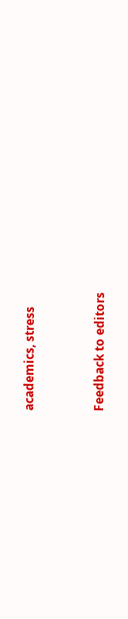academics, stress


Feedback to editors